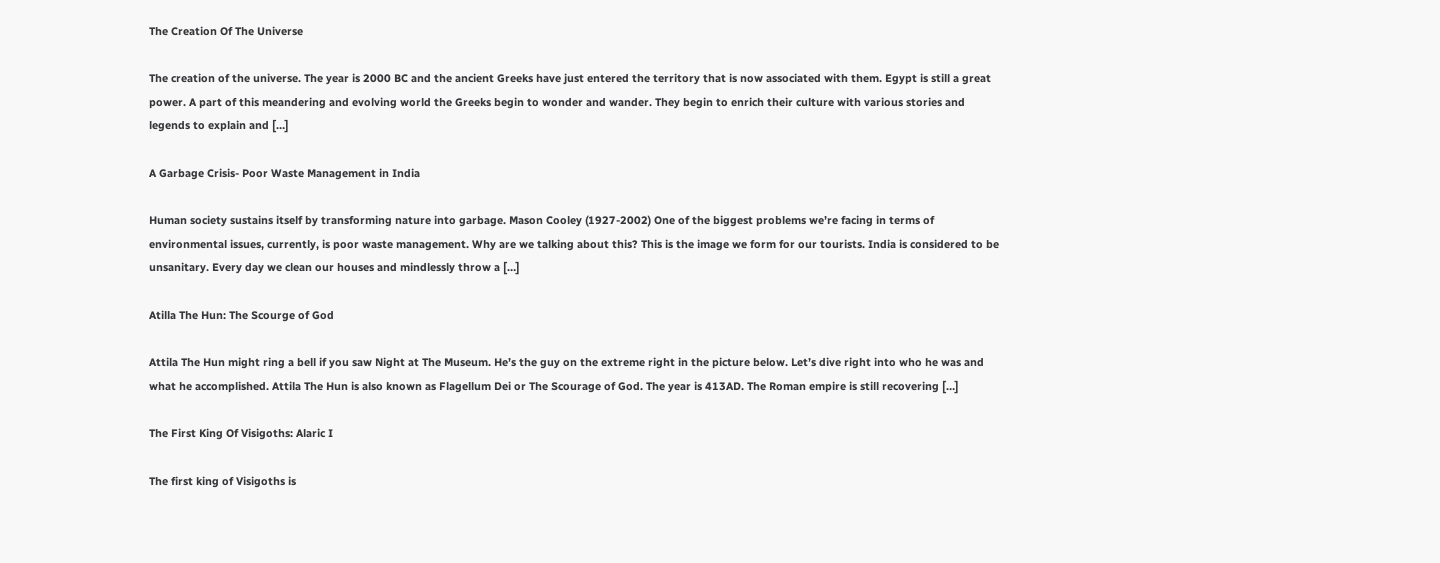The Creation Of The Universe

The creation of the universe. The year is 2000 BC and the ancient Greeks have just entered the territory that is now associated with them. Egypt is still a great power. A part of this meandering and evolving world the Greeks begin to wonder and wander. They begin to enrich their culture with various stories and legends to explain and […]

A Garbage Crisis- Poor Waste Management in India

Human society sustains itself by transforming nature into garbage. Mason Cooley (1927-2002) One of the biggest problems we’re facing in terms of environmental issues, currently, is poor waste management. Why are we talking about this? This is the image we form for our tourists. India is considered to be unsanitary. Every day we clean our houses and mindlessly throw a […]

Atilla The Hun: The Scourge of God

Attila The Hun might ring a bell if you saw Night at The Museum. He’s the guy on the extreme right in the picture below. Let’s dive right into who he was and what he accomplished. Attila The Hun is also known as Flagellum Dei or The Scourage of God. The year is 413AD. The Roman empire is still recovering […]

The First King Of Visigoths: Alaric I

The first king of Visigoths is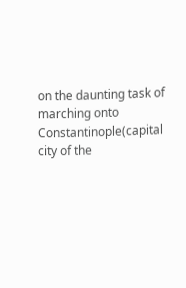on the daunting task of marching onto Constantinople(capital city of the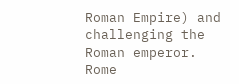Roman Empire) and challenging the Roman emperor. Rome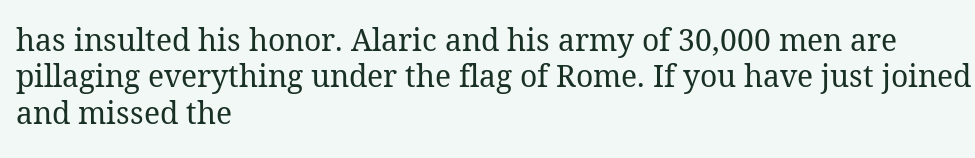has insulted his honor. Alaric and his army of 30,000 men are pillaging everything under the flag of Rome. If you have just joined and missed the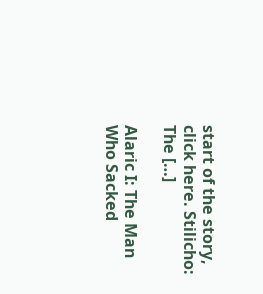start of the story, click here. Stilicho: The […]

Alaric I: The Man Who Sacked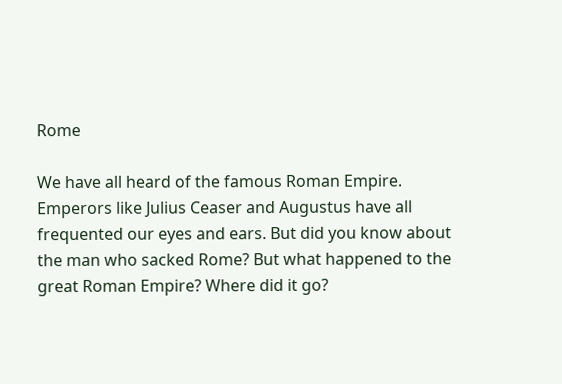Rome

We have all heard of the famous Roman Empire. Emperors like Julius Ceaser and Augustus have all frequented our eyes and ears. But did you know about the man who sacked Rome? But what happened to the great Roman Empire? Where did it go?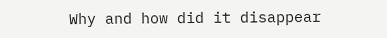Why and how did it disappear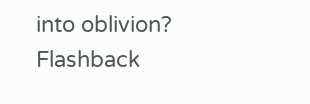into oblivion? Flashback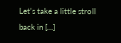Let’s take a little stroll back in […]